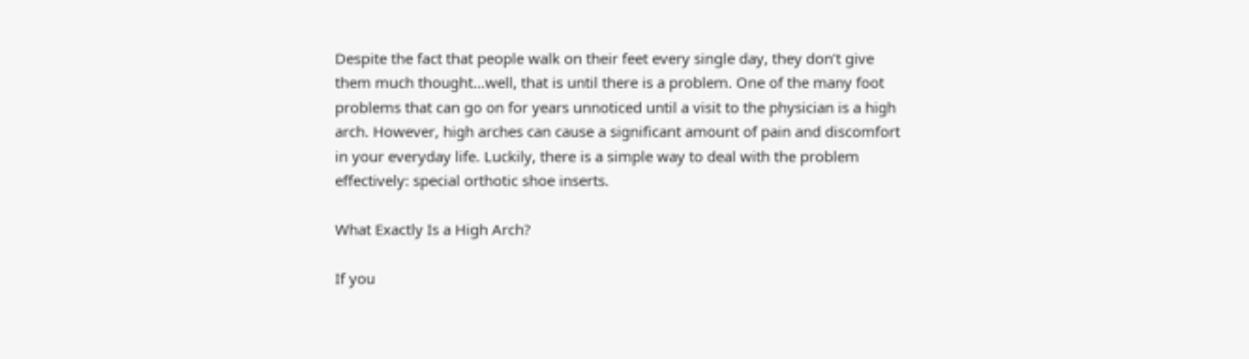Despite the fact that people walk on their feet every single day, they don’t give them much thought…well, that is until there is a problem. One of the many foot problems that can go on for years unnoticed until a visit to the physician is a high arch. However, high arches can cause a significant amount of pain and discomfort in your everyday life. Luckily, there is a simple way to deal with the problem effectively: special orthotic shoe inserts.

What Exactly Is a High Arch?

If you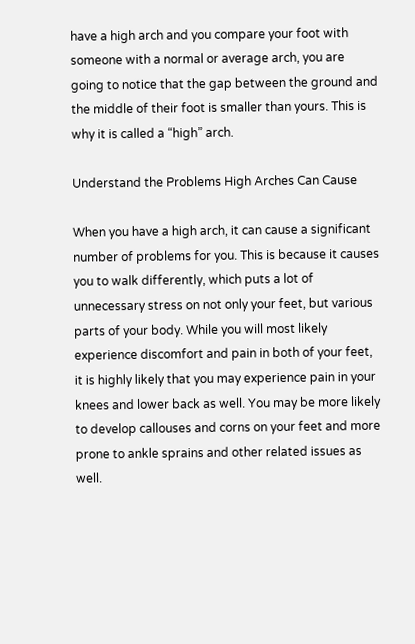have a high arch and you compare your foot with someone with a normal or average arch, you are going to notice that the gap between the ground and the middle of their foot is smaller than yours. This is why it is called a “high” arch.

Understand the Problems High Arches Can Cause

When you have a high arch, it can cause a significant number of problems for you. This is because it causes you to walk differently, which puts a lot of unnecessary stress on not only your feet, but various parts of your body. While you will most likely experience discomfort and pain in both of your feet, it is highly likely that you may experience pain in your knees and lower back as well. You may be more likely to develop callouses and corns on your feet and more prone to ankle sprains and other related issues as well.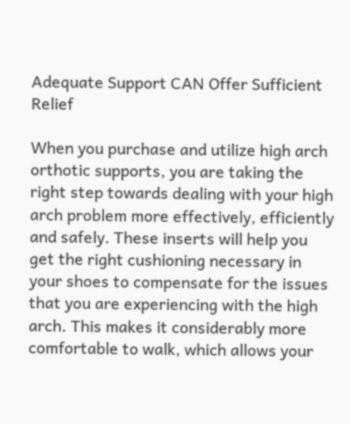Adequate Support CAN Offer Sufficient Relief

When you purchase and utilize high arch orthotic supports, you are taking the right step towards dealing with your high arch problem more effectively, efficiently and safely. These inserts will help you get the right cushioning necessary in your shoes to compensate for the issues that you are experiencing with the high arch. This makes it considerably more comfortable to walk, which allows your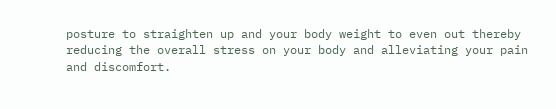posture to straighten up and your body weight to even out thereby reducing the overall stress on your body and alleviating your pain and discomfort.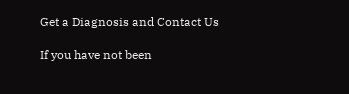Get a Diagnosis and Contact Us

If you have not been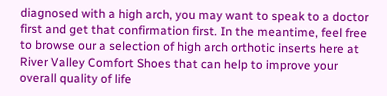diagnosed with a high arch, you may want to speak to a doctor first and get that confirmation first. In the meantime, feel free to browse our a selection of high arch orthotic inserts here at River Valley Comfort Shoes that can help to improve your overall quality of life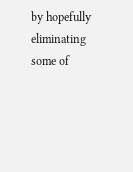by hopefully eliminating some of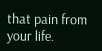that pain from your life.